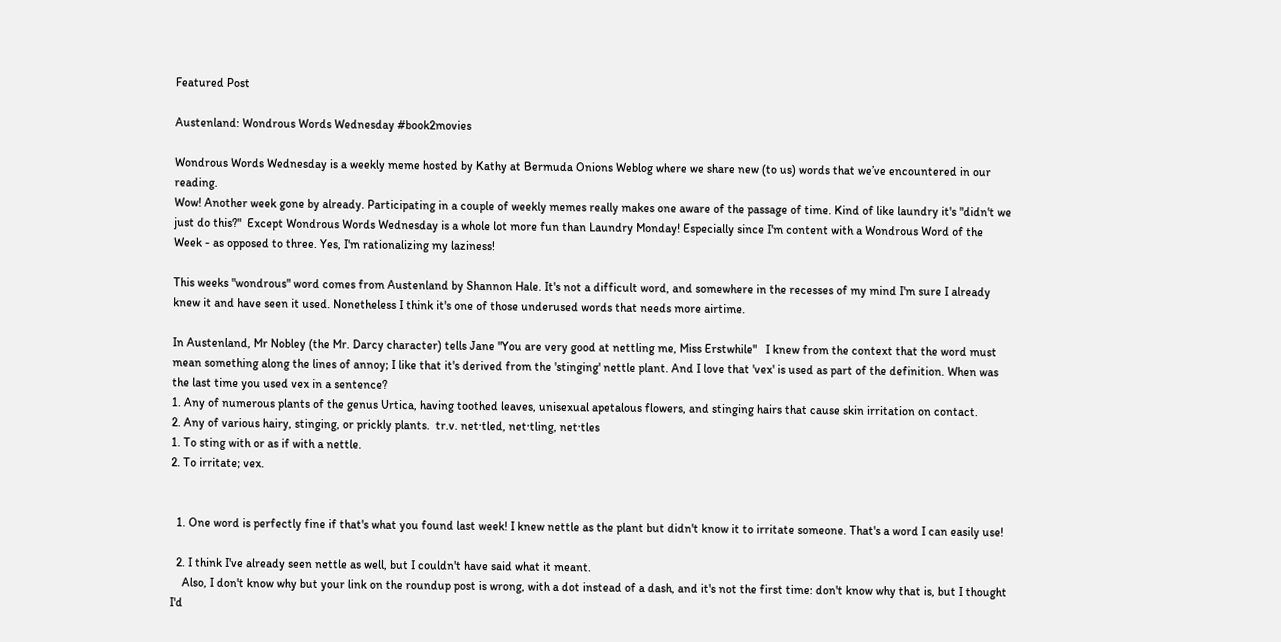Featured Post

Austenland: Wondrous Words Wednesday #book2movies

Wondrous Words Wednesday is a weekly meme hosted by Kathy at Bermuda Onions Weblog where we share new (to us) words that we’ve encountered in our reading.
Wow! Another week gone by already. Participating in a couple of weekly memes really makes one aware of the passage of time. Kind of like laundry it's "didn't we just do this?"  Except Wondrous Words Wednesday is a whole lot more fun than Laundry Monday! Especially since I'm content with a Wondrous Word of the Week - as opposed to three. Yes, I'm rationalizing my laziness!

This weeks "wondrous" word comes from Austenland by Shannon Hale. It's not a difficult word, and somewhere in the recesses of my mind I'm sure I already knew it and have seen it used. Nonetheless I think it's one of those underused words that needs more airtime.

In Austenland, Mr Nobley (the Mr. Darcy character) tells Jane "You are very good at nettling me, Miss Erstwhile"   I knew from the context that the word must mean something along the lines of annoy; I like that it's derived from the 'stinging' nettle plant. And I love that 'vex' is used as part of the definition. When was the last time you used vex in a sentence?
1. Any of numerous plants of the genus Urtica, having toothed leaves, unisexual apetalous flowers, and stinging hairs that cause skin irritation on contact.
2. Any of various hairy, stinging, or prickly plants.  tr.v. net·tled, net·tling, net·tles
1. To sting with or as if with a nettle.
2. To irritate; vex.


  1. One word is perfectly fine if that's what you found last week! I knew nettle as the plant but didn't know it to irritate someone. That's a word I can easily use!

  2. I think I've already seen nettle as well, but I couldn't have said what it meant.
    Also, I don't know why but your link on the roundup post is wrong, with a dot instead of a dash, and it's not the first time: don't know why that is, but I thought I'd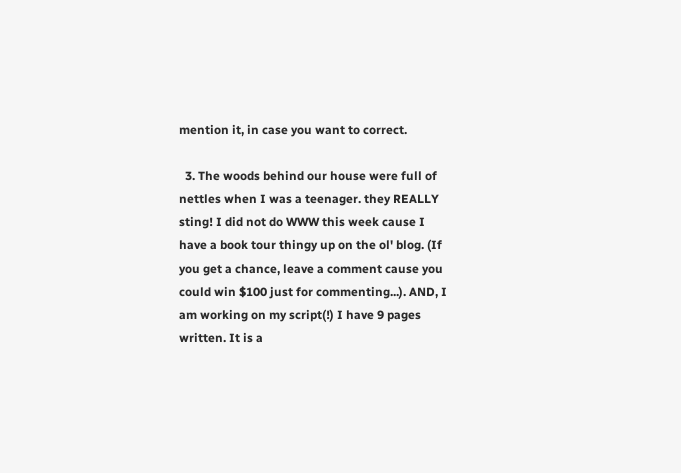mention it, in case you want to correct.

  3. The woods behind our house were full of nettles when I was a teenager. they REALLY sting! I did not do WWW this week cause I have a book tour thingy up on the ol' blog. (If you get a chance, leave a comment cause you could win $100 just for commenting...). AND, I am working on my script(!) I have 9 pages written. It is a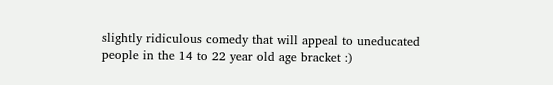slightly ridiculous comedy that will appeal to uneducated people in the 14 to 22 year old age bracket :)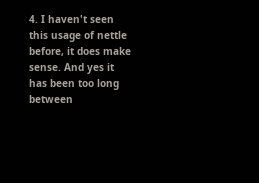4. I haven't seen this usage of nettle before, it does make sense. And yes it has been too long between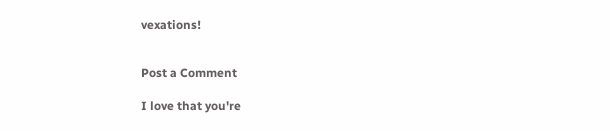vexations!


Post a Comment

I love that you're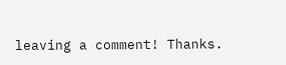leaving a comment! Thanks.